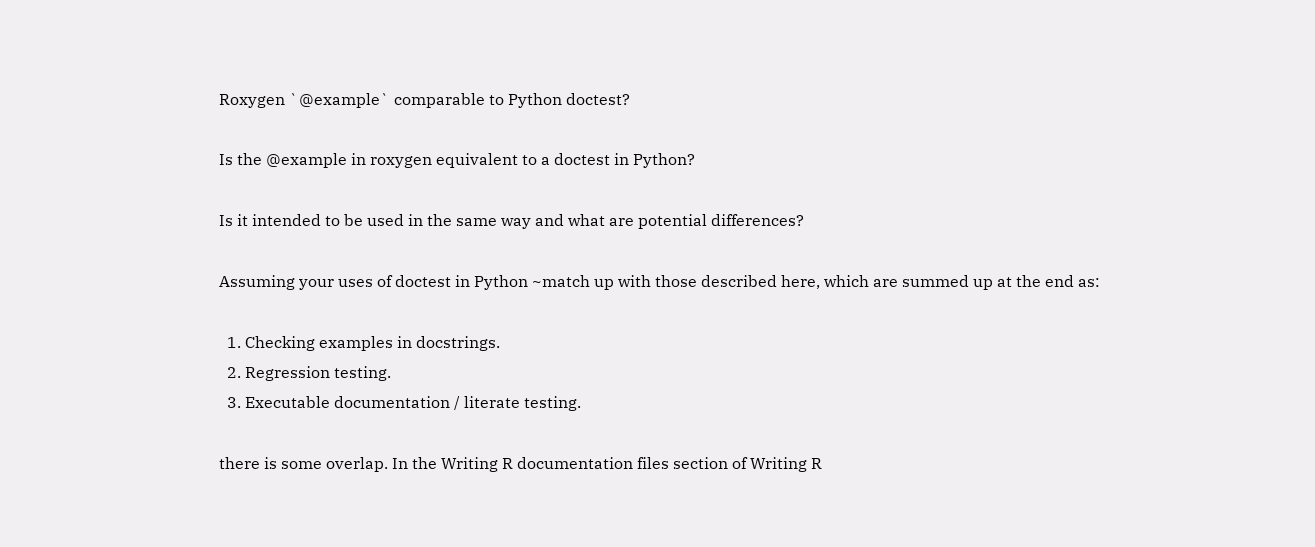Roxygen `@example` comparable to Python doctest?

Is the @example in roxygen equivalent to a doctest in Python?

Is it intended to be used in the same way and what are potential differences?

Assuming your uses of doctest in Python ~match up with those described here, which are summed up at the end as:

  1. Checking examples in docstrings.
  2. Regression testing.
  3. Executable documentation / literate testing.

there is some overlap. In the Writing R documentation files section of Writing R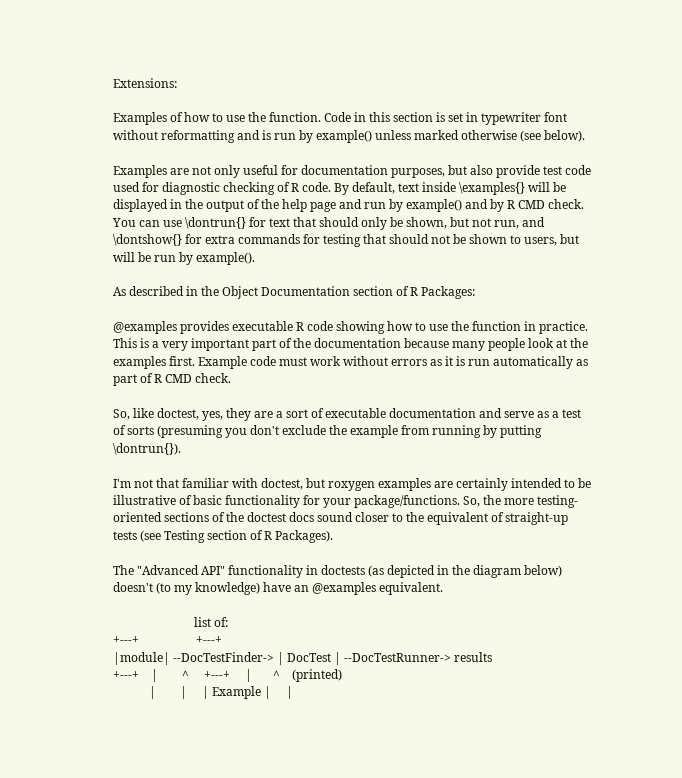Extensions:

Examples of how to use the function. Code in this section is set in typewriter font without reformatting and is run by example() unless marked otherwise (see below).

Examples are not only useful for documentation purposes, but also provide test code used for diagnostic checking of R code. By default, text inside \examples{} will be displayed in the output of the help page and run by example() and by R CMD check. You can use \dontrun{} for text that should only be shown, but not run, and \dontshow{} for extra commands for testing that should not be shown to users, but will be run by example().

As described in the Object Documentation section of R Packages:

@examples provides executable R code showing how to use the function in practice. This is a very important part of the documentation because many people look at the examples first. Example code must work without errors as it is run automatically as part of R CMD check.

So, like doctest, yes, they are a sort of executable documentation and serve as a test of sorts (presuming you don't exclude the example from running by putting \dontrun{}).

I'm not that familiar with doctest, but roxygen examples are certainly intended to be illustrative of basic functionality for your package/functions. So, the more testing-oriented sections of the doctest docs sound closer to the equivalent of straight-up tests (see Testing section of R Packages).

The "Advanced API" functionality in doctests (as depicted in the diagram below) doesn't (to my knowledge) have an @examples equivalent.

                           list of:
+---+                   +---+
|module| --DocTestFinder-> | DocTest | --DocTestRunner-> results
+---+    |        ^     +---+     |       ^    (printed)
            |        |     | Example |     |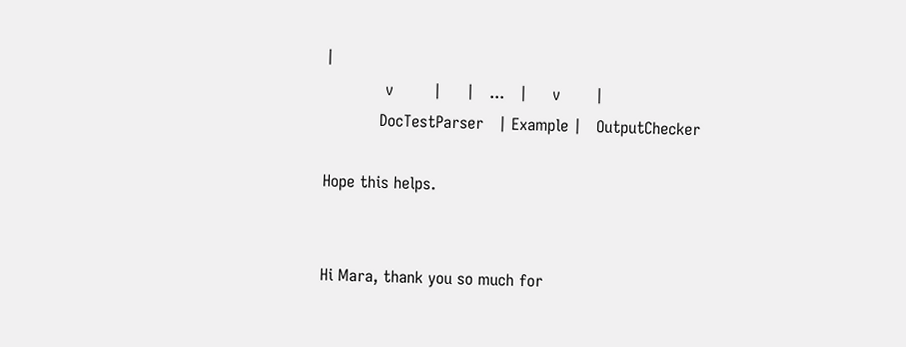|
            v        |     |   ...   |     v       |
           DocTestParser   | Example |   OutputChecker

Hope this helps.


Hi Mara, thank you so much for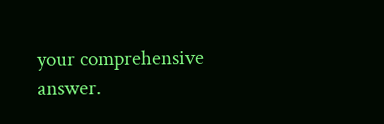your comprehensive answer.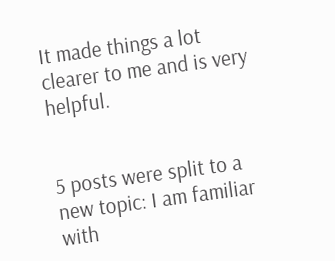It made things a lot clearer to me and is very helpful.


5 posts were split to a new topic: I am familiar with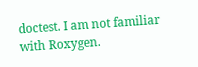doctest. I am not familiar with Roxygen.